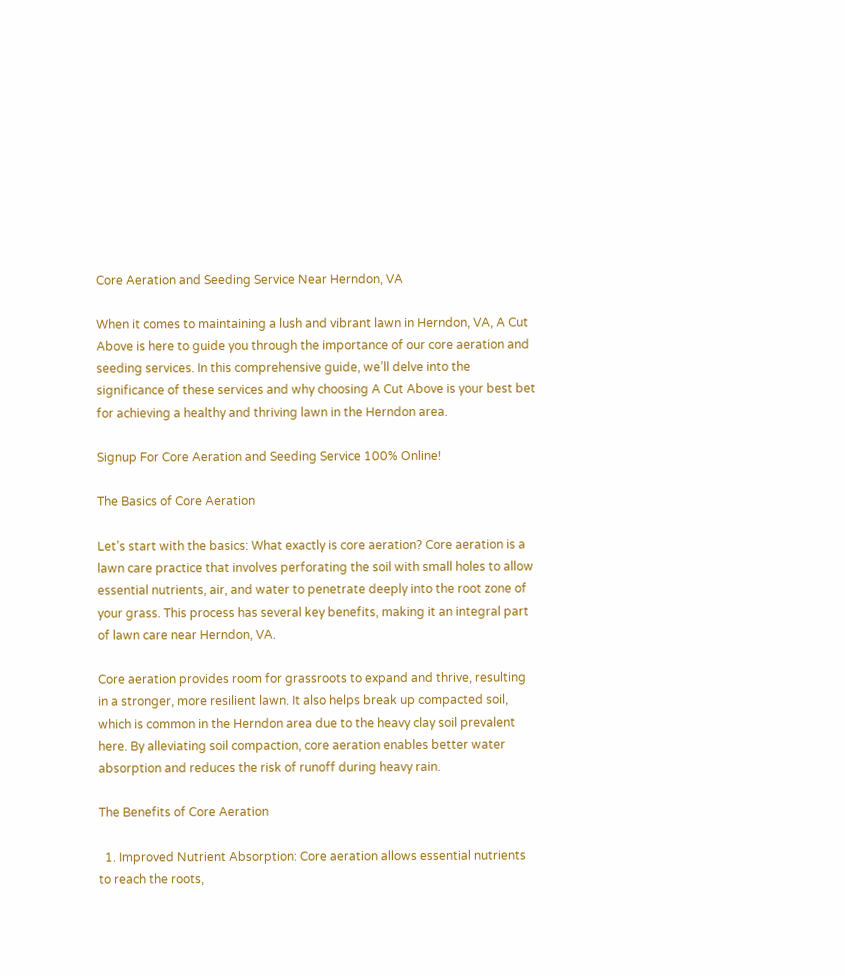Core Aeration and Seeding Service Near Herndon, VA

When it comes to maintaining a lush and vibrant lawn in Herndon, VA, A Cut Above is here to guide you through the importance of our core aeration and seeding services. In this comprehensive guide, we’ll delve into the significance of these services and why choosing A Cut Above is your best bet for achieving a healthy and thriving lawn in the Herndon area.

Signup For Core Aeration and Seeding Service 100% Online!

The Basics of Core Aeration

Let’s start with the basics: What exactly is core aeration? Core aeration is a lawn care practice that involves perforating the soil with small holes to allow essential nutrients, air, and water to penetrate deeply into the root zone of your grass. This process has several key benefits, making it an integral part of lawn care near Herndon, VA.

Core aeration provides room for grassroots to expand and thrive, resulting in a stronger, more resilient lawn. It also helps break up compacted soil, which is common in the Herndon area due to the heavy clay soil prevalent here. By alleviating soil compaction, core aeration enables better water absorption and reduces the risk of runoff during heavy rain.

The Benefits of Core Aeration

  1. Improved Nutrient Absorption: Core aeration allows essential nutrients to reach the roots,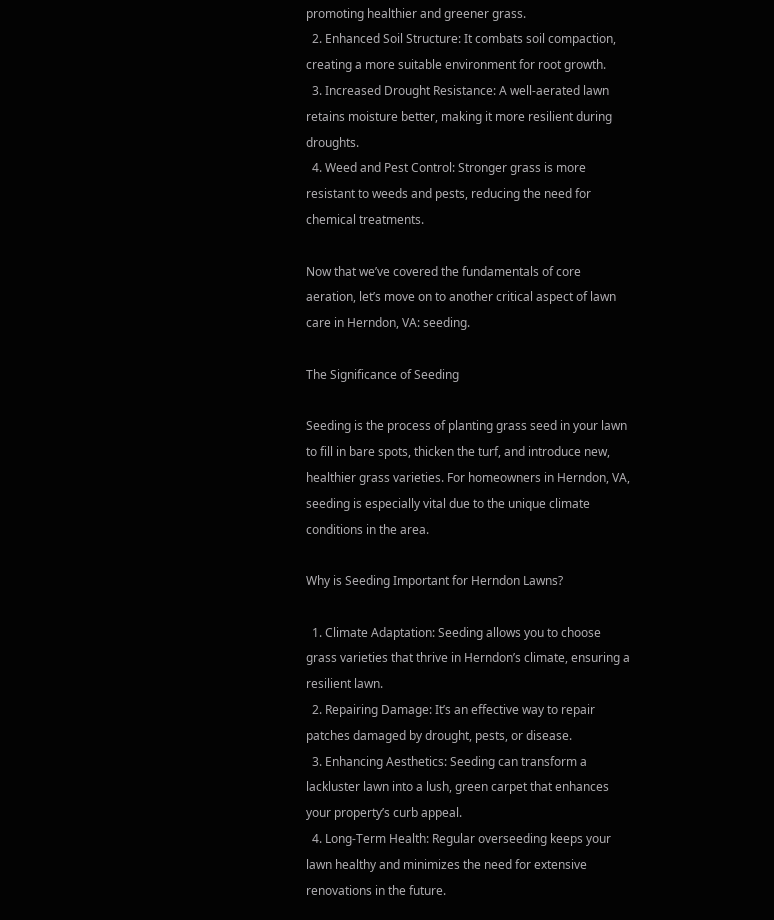promoting healthier and greener grass.
  2. Enhanced Soil Structure: It combats soil compaction, creating a more suitable environment for root growth.
  3. Increased Drought Resistance: A well-aerated lawn retains moisture better, making it more resilient during droughts.
  4. Weed and Pest Control: Stronger grass is more resistant to weeds and pests, reducing the need for chemical treatments.

Now that we’ve covered the fundamentals of core aeration, let’s move on to another critical aspect of lawn care in Herndon, VA: seeding.

The Significance of Seeding

Seeding is the process of planting grass seed in your lawn to fill in bare spots, thicken the turf, and introduce new, healthier grass varieties. For homeowners in Herndon, VA, seeding is especially vital due to the unique climate conditions in the area.

Why is Seeding Important for Herndon Lawns?

  1. Climate Adaptation: Seeding allows you to choose grass varieties that thrive in Herndon’s climate, ensuring a resilient lawn.
  2. Repairing Damage: It’s an effective way to repair patches damaged by drought, pests, or disease.
  3. Enhancing Aesthetics: Seeding can transform a lackluster lawn into a lush, green carpet that enhances your property’s curb appeal.
  4. Long-Term Health: Regular overseeding keeps your lawn healthy and minimizes the need for extensive renovations in the future.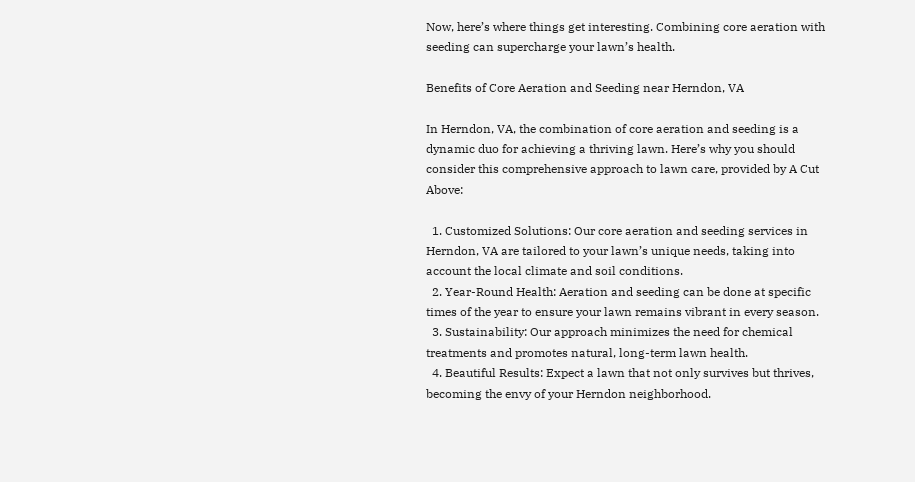Now, here’s where things get interesting. Combining core aeration with seeding can supercharge your lawn’s health.

Benefits of Core Aeration and Seeding near Herndon, VA

In Herndon, VA, the combination of core aeration and seeding is a dynamic duo for achieving a thriving lawn. Here’s why you should consider this comprehensive approach to lawn care, provided by A Cut Above:

  1. Customized Solutions: Our core aeration and seeding services in Herndon, VA are tailored to your lawn’s unique needs, taking into account the local climate and soil conditions.
  2. Year-Round Health: Aeration and seeding can be done at specific times of the year to ensure your lawn remains vibrant in every season.
  3. Sustainability: Our approach minimizes the need for chemical treatments and promotes natural, long-term lawn health.
  4. Beautiful Results: Expect a lawn that not only survives but thrives, becoming the envy of your Herndon neighborhood.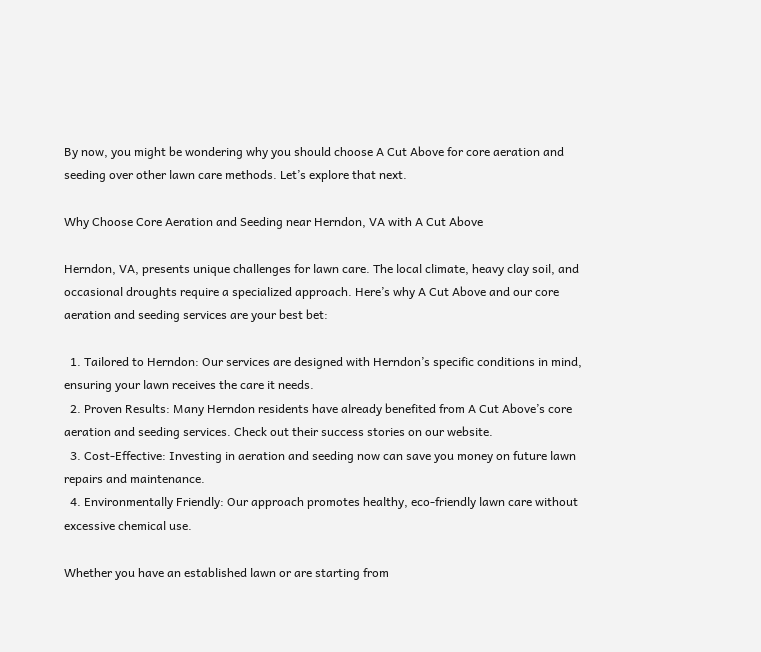By now, you might be wondering why you should choose A Cut Above for core aeration and seeding over other lawn care methods. Let’s explore that next.

Why Choose Core Aeration and Seeding near Herndon, VA with A Cut Above

Herndon, VA, presents unique challenges for lawn care. The local climate, heavy clay soil, and occasional droughts require a specialized approach. Here’s why A Cut Above and our core aeration and seeding services are your best bet:

  1. Tailored to Herndon: Our services are designed with Herndon’s specific conditions in mind, ensuring your lawn receives the care it needs.
  2. Proven Results: Many Herndon residents have already benefited from A Cut Above’s core aeration and seeding services. Check out their success stories on our website.
  3. Cost-Effective: Investing in aeration and seeding now can save you money on future lawn repairs and maintenance.
  4. Environmentally Friendly: Our approach promotes healthy, eco-friendly lawn care without excessive chemical use.

Whether you have an established lawn or are starting from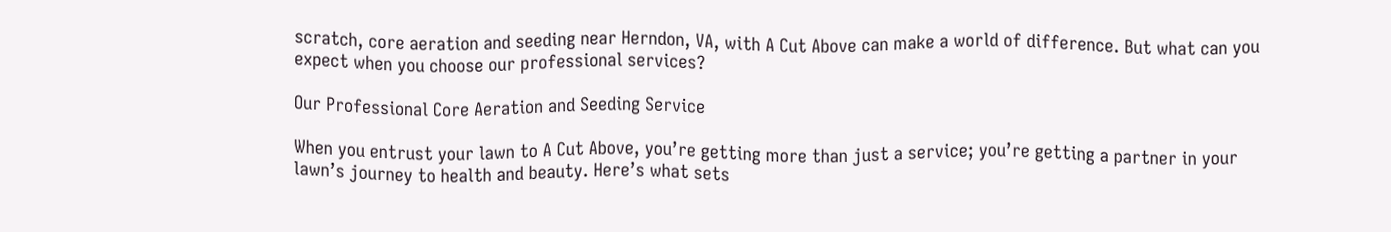scratch, core aeration and seeding near Herndon, VA, with A Cut Above can make a world of difference. But what can you expect when you choose our professional services?

Our Professional Core Aeration and Seeding Service

When you entrust your lawn to A Cut Above, you’re getting more than just a service; you’re getting a partner in your lawn’s journey to health and beauty. Here’s what sets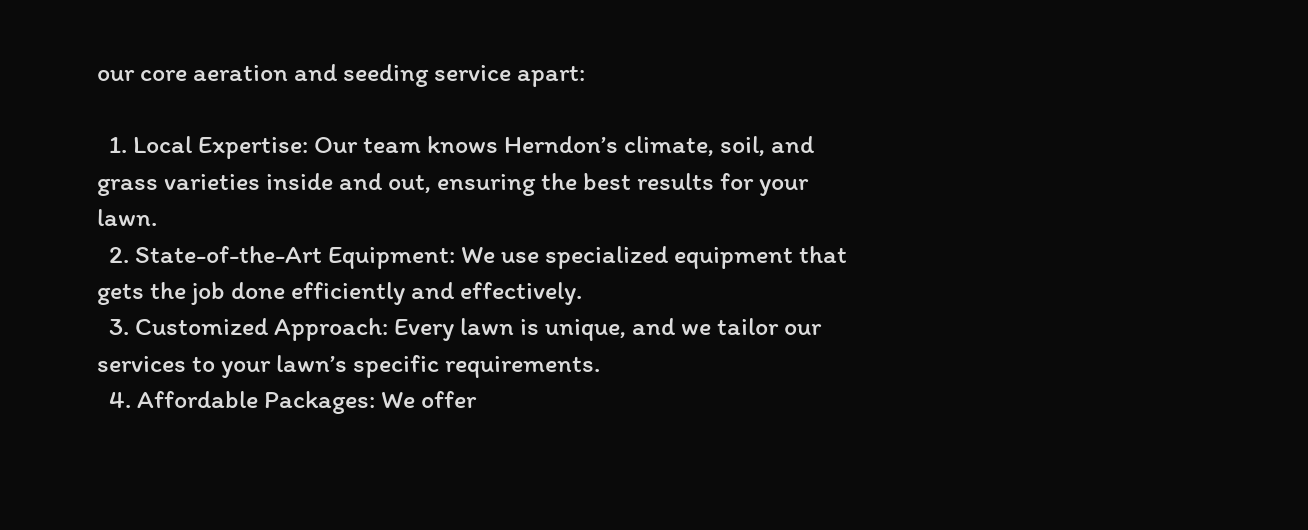our core aeration and seeding service apart:

  1. Local Expertise: Our team knows Herndon’s climate, soil, and grass varieties inside and out, ensuring the best results for your lawn.
  2. State-of-the-Art Equipment: We use specialized equipment that gets the job done efficiently and effectively.
  3. Customized Approach: Every lawn is unique, and we tailor our services to your lawn’s specific requirements.
  4. Affordable Packages: We offer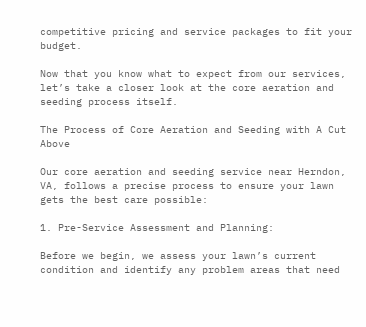competitive pricing and service packages to fit your budget.

Now that you know what to expect from our services, let’s take a closer look at the core aeration and seeding process itself.

The Process of Core Aeration and Seeding with A Cut Above

Our core aeration and seeding service near Herndon, VA, follows a precise process to ensure your lawn gets the best care possible:

1. Pre-Service Assessment and Planning:

Before we begin, we assess your lawn’s current condition and identify any problem areas that need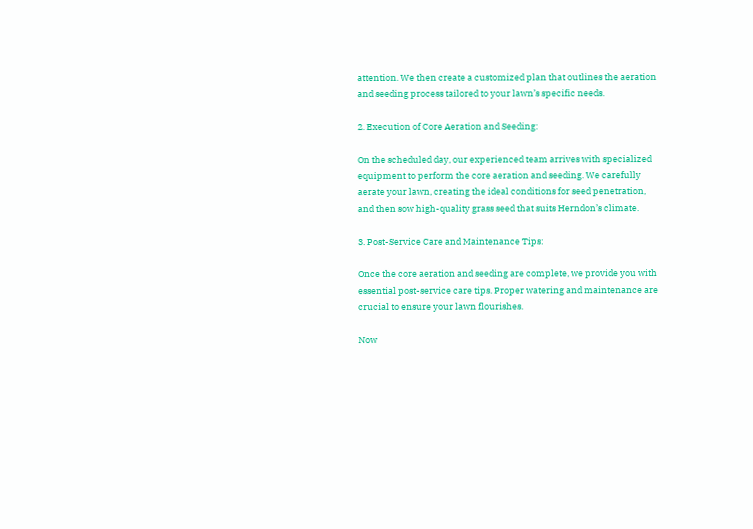attention. We then create a customized plan that outlines the aeration and seeding process tailored to your lawn’s specific needs.

2. Execution of Core Aeration and Seeding:

On the scheduled day, our experienced team arrives with specialized equipment to perform the core aeration and seeding. We carefully aerate your lawn, creating the ideal conditions for seed penetration, and then sow high-quality grass seed that suits Herndon’s climate.

3. Post-Service Care and Maintenance Tips:

Once the core aeration and seeding are complete, we provide you with essential post-service care tips. Proper watering and maintenance are crucial to ensure your lawn flourishes.

Now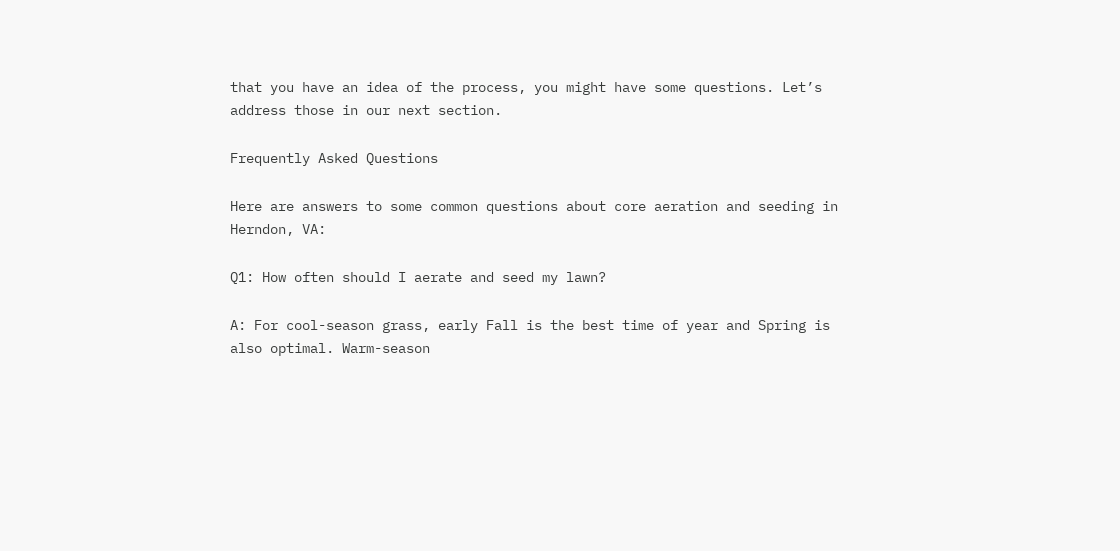that you have an idea of the process, you might have some questions. Let’s address those in our next section.

Frequently Asked Questions

Here are answers to some common questions about core aeration and seeding in Herndon, VA:

Q1: How often should I aerate and seed my lawn?

A: For cool-season grass, early Fall is the best time of year and Spring is also optimal. Warm-season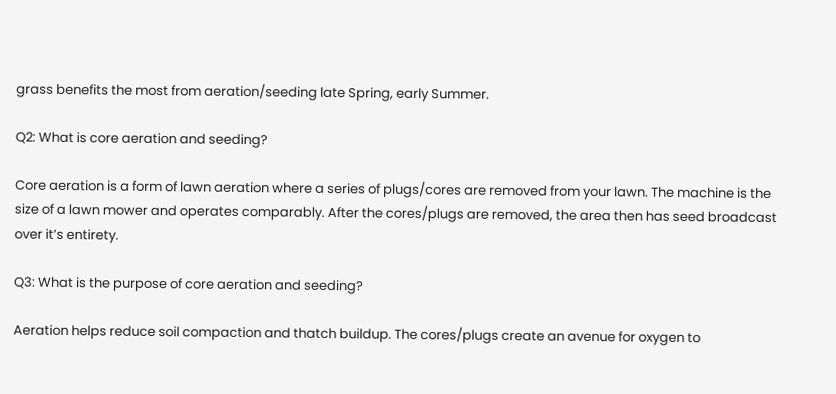grass benefits the most from aeration/seeding late Spring, early Summer.

Q2: What is core aeration and seeding?

Core aeration is a form of lawn aeration where a series of plugs/cores are removed from your lawn. The machine is the size of a lawn mower and operates comparably. After the cores/plugs are removed, the area then has seed broadcast over it’s entirety.

Q3: What is the purpose of core aeration and seeding?

Aeration helps reduce soil compaction and thatch buildup. The cores/plugs create an avenue for oxygen to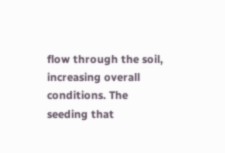flow through the soil, increasing overall conditions. The seeding that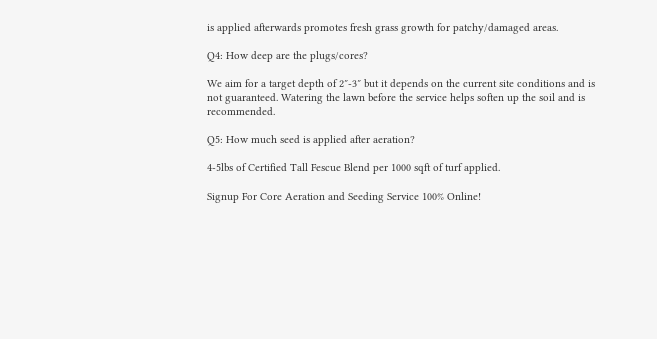is applied afterwards promotes fresh grass growth for patchy/damaged areas.

Q4: How deep are the plugs/cores?

We aim for a target depth of 2″-3″ but it depends on the current site conditions and is not guaranteed. Watering the lawn before the service helps soften up the soil and is recommended.

Q5: How much seed is applied after aeration?

4-5lbs of Certified Tall Fescue Blend per 1000 sqft of turf applied.

Signup For Core Aeration and Seeding Service 100% Online!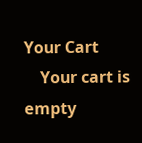Your Cart
    Your cart is empty